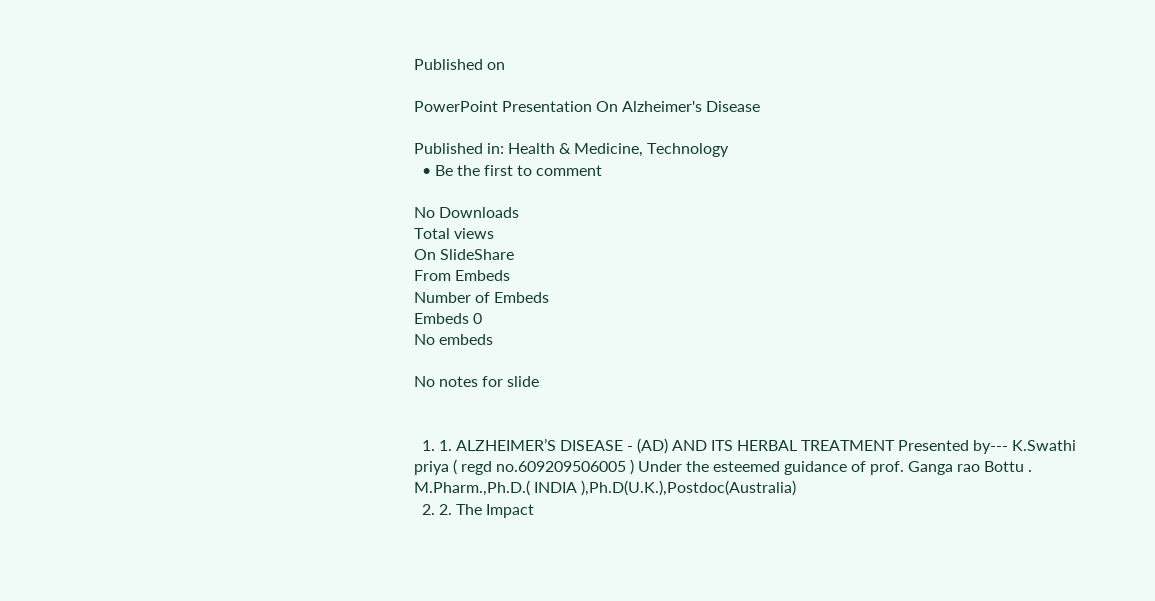Published on

PowerPoint Presentation On Alzheimer's Disease

Published in: Health & Medicine, Technology
  • Be the first to comment

No Downloads
Total views
On SlideShare
From Embeds
Number of Embeds
Embeds 0
No embeds

No notes for slide


  1. 1. ALZHEIMER’S DISEASE - (AD) AND ITS HERBAL TREATMENT Presented by--- K.Swathi priya ( regd no.609209506005 ) Under the esteemed guidance of prof. Ganga rao Bottu . M.Pharm.,Ph.D.( INDIA ),Ph.D(U.K.),Postdoc(Australia)
  2. 2. The Impact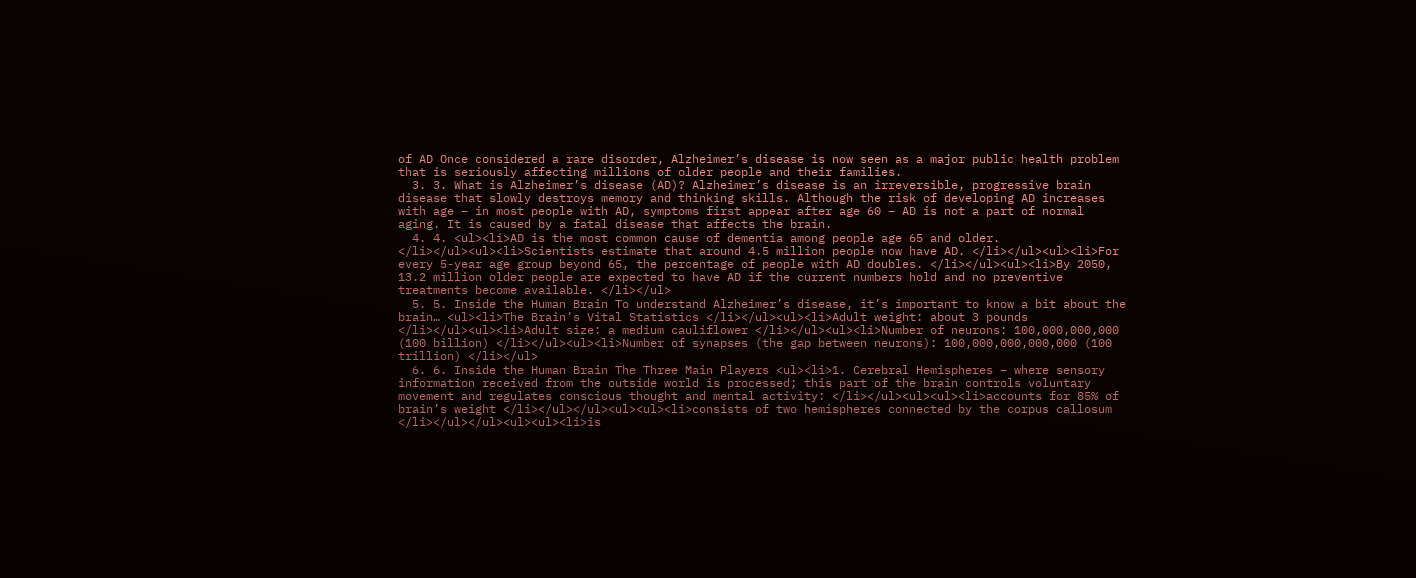of AD Once considered a rare disorder, Alzheimer’s disease is now seen as a major public health problem that is seriously affecting millions of older people and their families.
  3. 3. What is Alzheimer’s disease (AD)? Alzheimer’s disease is an irreversible, progressive brain disease that slowly destroys memory and thinking skills. Although the risk of developing AD increases with age – in most people with AD, symptoms first appear after age 60 – AD is not a part of normal aging. It is caused by a fatal disease that affects the brain.
  4. 4. <ul><li>AD is the most common cause of dementia among people age 65 and older. </li></ul><ul><li>Scientists estimate that around 4.5 million people now have AD. </li></ul><ul><li>For every 5-year age group beyond 65, the percentage of people with AD doubles. </li></ul><ul><li>By 2050, 13.2 million older people are expected to have AD if the current numbers hold and no preventive treatments become available. </li></ul>
  5. 5. Inside the Human Brain To understand Alzheimer’s disease, it’s important to know a bit about the brain… <ul><li>The Brain’s Vital Statistics </li></ul><ul><li>Adult weight: about 3 pounds </li></ul><ul><li>Adult size: a medium cauliflower </li></ul><ul><li>Number of neurons: 100,000,000,000 (100 billion) </li></ul><ul><li>Number of synapses (the gap between neurons): 100,000,000,000,000 (100 trillion) </li></ul>
  6. 6. Inside the Human Brain The Three Main Players <ul><li>1. Cerebral Hemispheres – where sensory information received from the outside world is processed; this part of the brain controls voluntary movement and regulates conscious thought and mental activity: </li></ul><ul><ul><li>accounts for 85% of brain’s weight </li></ul></ul><ul><ul><li>consists of two hemispheres connected by the corpus callosum </li></ul></ul><ul><ul><li>is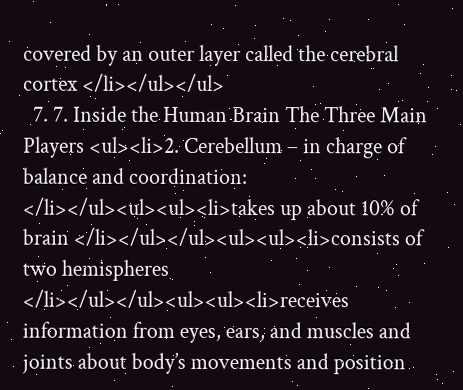covered by an outer layer called the cerebral cortex </li></ul></ul>
  7. 7. Inside the Human Brain The Three Main Players <ul><li>2. Cerebellum – in charge of balance and coordination: </li></ul><ul><ul><li>takes up about 10% of brain </li></ul></ul><ul><ul><li>consists of two hemispheres </li></ul></ul><ul><ul><li>receives information from eyes, ears, and muscles and joints about body’s movements and position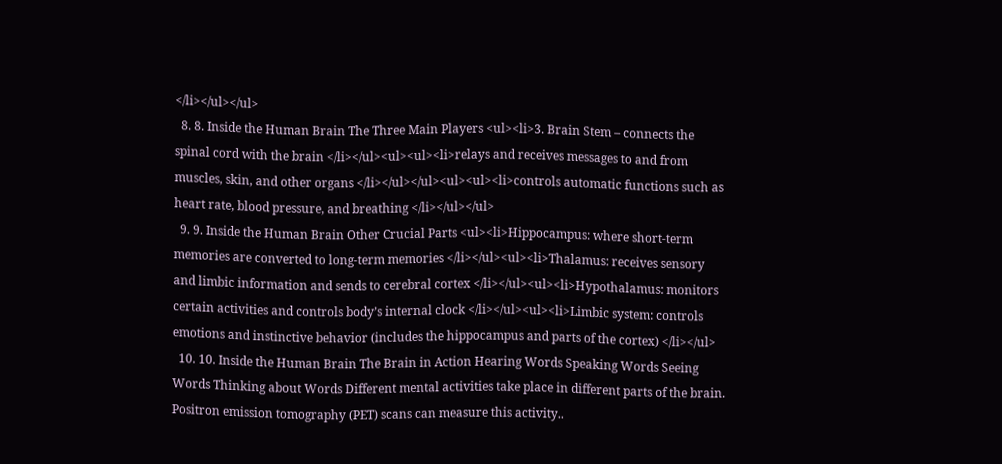</li></ul></ul>
  8. 8. Inside the Human Brain The Three Main Players <ul><li>3. Brain Stem – connects the spinal cord with the brain </li></ul><ul><ul><li>relays and receives messages to and from muscles, skin, and other organs </li></ul></ul><ul><ul><li>controls automatic functions such as heart rate, blood pressure, and breathing </li></ul></ul>
  9. 9. Inside the Human Brain Other Crucial Parts <ul><li>Hippocampus: where short-term memories are converted to long-term memories </li></ul><ul><li>Thalamus: receives sensory and limbic information and sends to cerebral cortex </li></ul><ul><li>Hypothalamus: monitors certain activities and controls body’s internal clock </li></ul><ul><li>Limbic system: controls emotions and instinctive behavior (includes the hippocampus and parts of the cortex) </li></ul>
  10. 10. Inside the Human Brain The Brain in Action Hearing Words Speaking Words Seeing Words Thinking about Words Different mental activities take place in different parts of the brain. Positron emission tomography (PET) scans can measure this activity..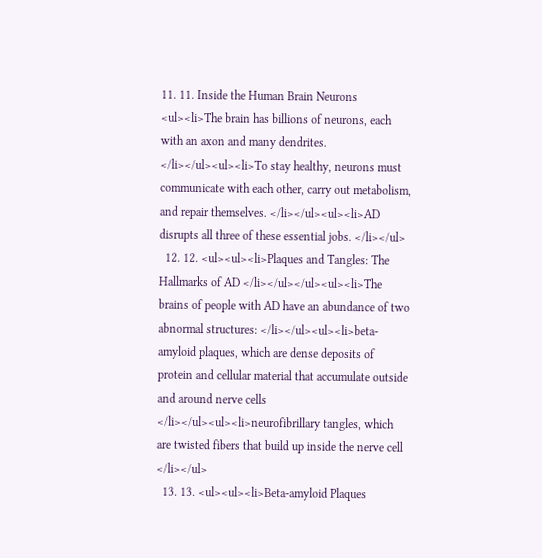11. 11. Inside the Human Brain Neurons <ul><li>The brain has billions of neurons, each with an axon and many dendrites. </li></ul><ul><li>To stay healthy, neurons must communicate with each other, carry out metabolism, and repair themselves. </li></ul><ul><li>AD disrupts all three of these essential jobs. </li></ul>
  12. 12. <ul><ul><li>Plaques and Tangles: The Hallmarks of AD </li></ul></ul><ul><li>The brains of people with AD have an abundance of two abnormal structures: </li></ul><ul><li>beta-amyloid plaques, which are dense deposits of protein and cellular material that accumulate outside and around nerve cells </li></ul><ul><li>neurofibrillary tangles, which are twisted fibers that build up inside the nerve cell </li></ul>
  13. 13. <ul><ul><li>Beta-amyloid Plaques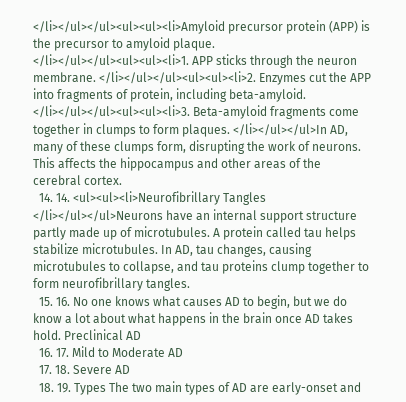</li></ul></ul><ul><ul><li>Amyloid precursor protein (APP) is the precursor to amyloid plaque. </li></ul></ul><ul><ul><li>1. APP sticks through the neuron membrane. </li></ul></ul><ul><ul><li>2. Enzymes cut the APP into fragments of protein, including beta-amyloid. </li></ul></ul><ul><ul><li>3. Beta-amyloid fragments come together in clumps to form plaques. </li></ul></ul>In AD, many of these clumps form, disrupting the work of neurons. This affects the hippocampus and other areas of the cerebral cortex.
  14. 14. <ul><ul><li>Neurofibrillary Tangles </li></ul></ul>Neurons have an internal support structure partly made up of microtubules. A protein called tau helps stabilize microtubules. In AD, tau changes, causing microtubules to collapse, and tau proteins clump together to form neurofibrillary tangles.
  15. 16. No one knows what causes AD to begin, but we do know a lot about what happens in the brain once AD takes hold. Preclinical AD
  16. 17. Mild to Moderate AD
  17. 18. Severe AD
  18. 19. Types The two main types of AD are early-onset and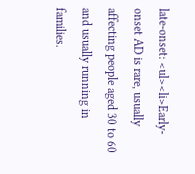late-onset: <ul><li>Early-onset AD is rare, usually affecting people aged 30 to 60 and usually running in families.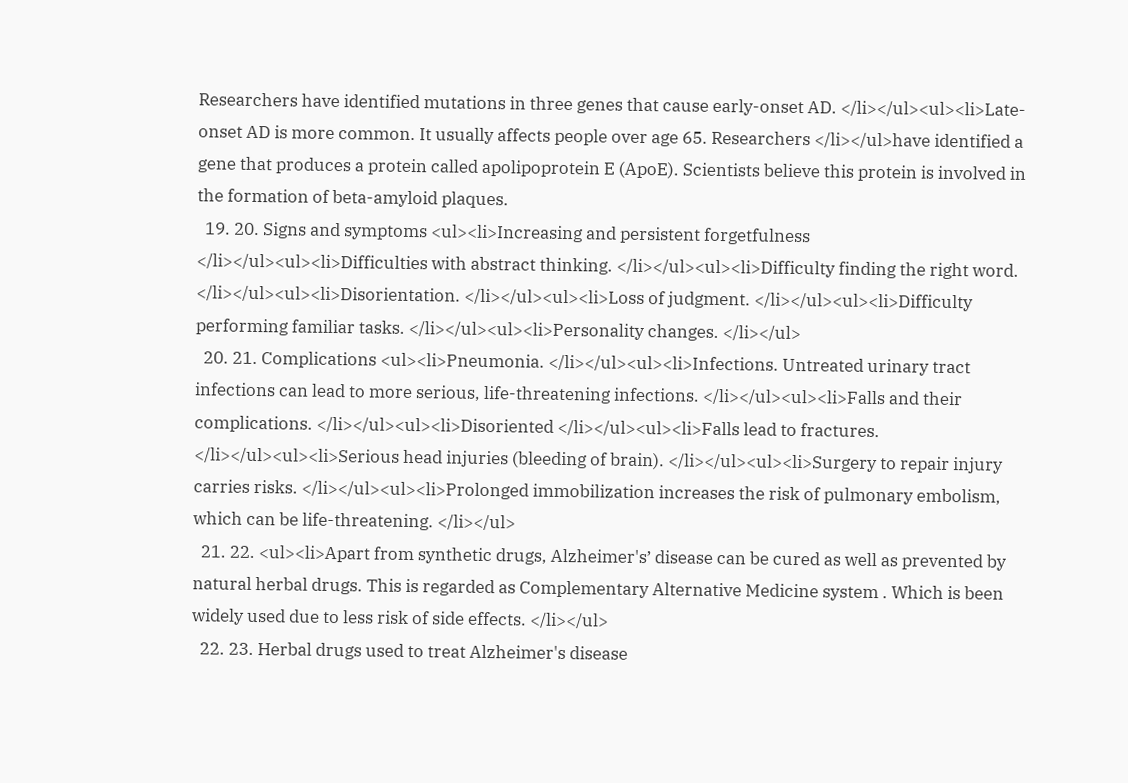Researchers have identified mutations in three genes that cause early-onset AD. </li></ul><ul><li>Late-onset AD is more common. It usually affects people over age 65. Researchers </li></ul>have identified a gene that produces a protein called apolipoprotein E (ApoE). Scientists believe this protein is involved in the formation of beta-amyloid plaques.
  19. 20. Signs and symptoms <ul><li>Increasing and persistent forgetfulness </li></ul><ul><li>Difficulties with abstract thinking. </li></ul><ul><li>Difficulty finding the right word. </li></ul><ul><li>Disorientation. </li></ul><ul><li>Loss of judgment. </li></ul><ul><li>Difficulty performing familiar tasks. </li></ul><ul><li>Personality changes. </li></ul>
  20. 21. Complications <ul><li>Pneumonia. </li></ul><ul><li>Infections. Untreated urinary tract infections can lead to more serious, life-threatening infections. </li></ul><ul><li>Falls and their complications. </li></ul><ul><li>Disoriented </li></ul><ul><li>Falls lead to fractures. </li></ul><ul><li>Serious head injuries (bleeding of brain). </li></ul><ul><li>Surgery to repair injury carries risks. </li></ul><ul><li>Prolonged immobilization increases the risk of pulmonary embolism, which can be life-threatening. </li></ul>
  21. 22. <ul><li>Apart from synthetic drugs, Alzheimer's’ disease can be cured as well as prevented by natural herbal drugs. This is regarded as Complementary Alternative Medicine system . Which is been widely used due to less risk of side effects. </li></ul>
  22. 23. Herbal drugs used to treat Alzheimer's disease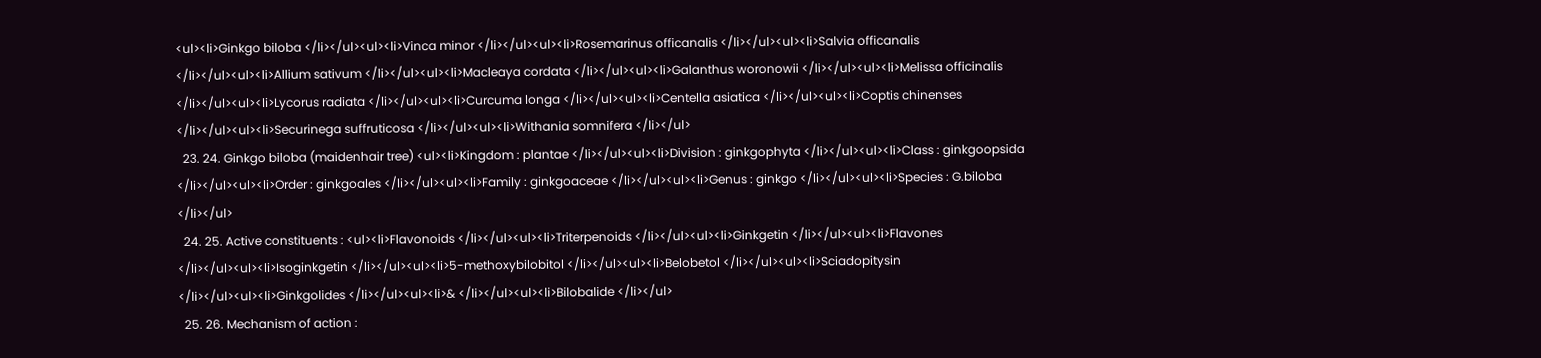<ul><li>Ginkgo biloba </li></ul><ul><li>Vinca minor </li></ul><ul><li>Rosemarinus officanalis </li></ul><ul><li>Salvia officanalis </li></ul><ul><li>Allium sativum </li></ul><ul><li>Macleaya cordata </li></ul><ul><li>Galanthus woronowii </li></ul><ul><li>Melissa officinalis </li></ul><ul><li>Lycorus radiata </li></ul><ul><li>Curcuma longa </li></ul><ul><li>Centella asiatica </li></ul><ul><li>Coptis chinenses </li></ul><ul><li>Securinega suffruticosa </li></ul><ul><li>Withania somnifera </li></ul>
  23. 24. Ginkgo biloba (maidenhair tree) <ul><li>Kingdom : plantae </li></ul><ul><li>Division : ginkgophyta </li></ul><ul><li>Class : ginkgoopsida </li></ul><ul><li>Order : ginkgoales </li></ul><ul><li>Family : ginkgoaceae </li></ul><ul><li>Genus : ginkgo </li></ul><ul><li>Species : G.biloba </li></ul>
  24. 25. Active constituents : <ul><li>Flavonoids </li></ul><ul><li>Triterpenoids </li></ul><ul><li>Ginkgetin </li></ul><ul><li>Flavones </li></ul><ul><li>Isoginkgetin </li></ul><ul><li>5-methoxybilobitol </li></ul><ul><li>Belobetol </li></ul><ul><li>Sciadopitysin </li></ul><ul><li>Ginkgolides </li></ul><ul><li>& </li></ul><ul><li>Bilobalide </li></ul>
  25. 26. Mechanism of action :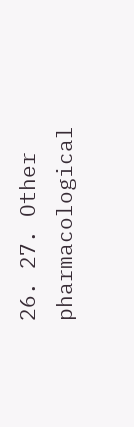26. 27. Other pharmacological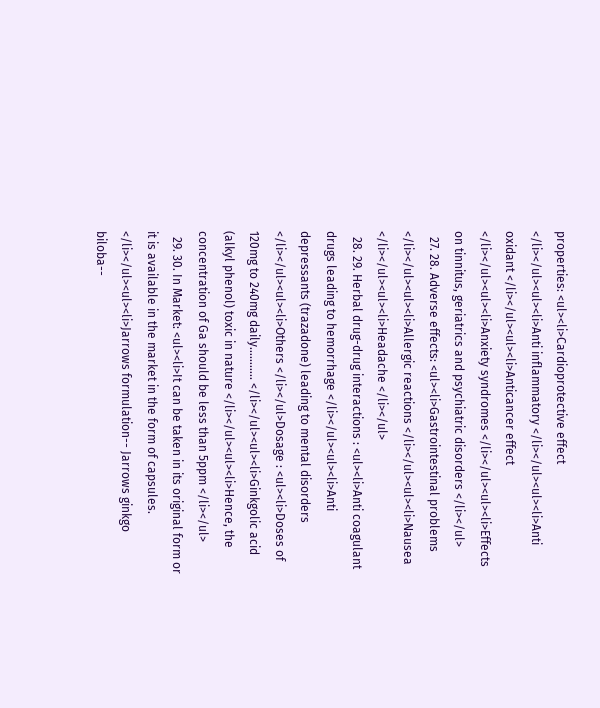properties: <ul><li>Cardioprotective effect </li></ul><ul><li>Anti inflammatory </li></ul><ul><li>Anti oxidant </li></ul><ul><li>Anticancer effect </li></ul><ul><li>Anxiety syndromes </li></ul><ul><li>Effects on tinnitus, geriatrics and psychiatric disorders </li></ul>
  27. 28. Adverse effects: <ul><li>Gastrointestinal problems </li></ul><ul><li>Allergic reactions </li></ul><ul><li>Nausea </li></ul><ul><li>Headache </li></ul>
  28. 29. Herbal drug-drug interactions : <ul><li>Anti coagulant drugs leading to hemorrhage </li></ul><ul><li>Anti depressants (trazadone) leading to mental disorders </li></ul><ul><li>Others </li></ul>Dosage : <ul><li>Doses of 120mg to 240mg daily……….. </li></ul><ul><li>Ginkgolic acid (alkyl phenol) toxic in nature </li></ul><ul><li>Hence, the concentration of Ga should be less than 5ppm </li></ul>
  29. 30. In Market: <ul><li>It can be taken in its original form or it is available in the market in the form of capsules. </li></ul><ul><li>Jarrows formulation-- Jarrows ginkgo biloba--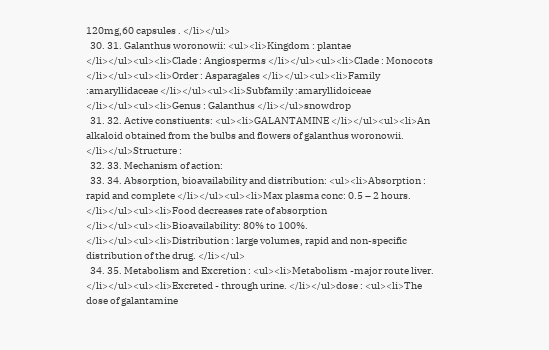120mg,60 capsules . </li></ul>
  30. 31. Galanthus woronowii: <ul><li>Kingdom : plantae </li></ul><ul><li>Clade : Angiosperms </li></ul><ul><li>Clade : Monocots </li></ul><ul><li>Order : Asparagales </li></ul><ul><li>Family :amaryllidaceae </li></ul><ul><li>Subfamily :amaryllidoiceae </li></ul><ul><li>Genus : Galanthus </li></ul>snowdrop
  31. 32. Active constiuents: <ul><li>GALANTAMINE </li></ul><ul><li>An alkaloid obtained from the bulbs and flowers of galanthus woronowii. </li></ul>Structure :
  32. 33. Mechanism of action:
  33. 34. Absorption, bioavailability and distribution: <ul><li>Absorption : rapid and complete </li></ul><ul><li>Max plasma conc: 0.5 – 2 hours. </li></ul><ul><li>Food decreases rate of absorption </li></ul><ul><li>Bioavailability: 80% to 100%. </li></ul><ul><li>Distribution : large volumes, rapid and non-specific distribution of the drug. </li></ul>
  34. 35. Metabolism and Excretion : <ul><li>Metabolism -major route liver. </li></ul><ul><li>Excreted - through urine. </li></ul>dose : <ul><li>The dose of galantamine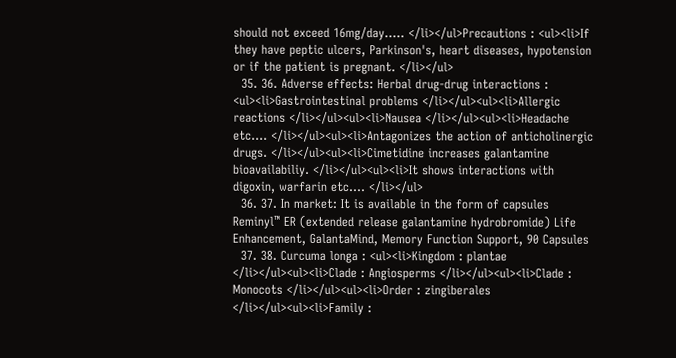should not exceed 16mg/day….. </li></ul>Precautions : <ul><li>If they have peptic ulcers, Parkinson's, heart diseases, hypotension or if the patient is pregnant. </li></ul>
  35. 36. Adverse effects: Herbal drug-drug interactions : <ul><li>Gastrointestinal problems </li></ul><ul><li>Allergic reactions </li></ul><ul><li>Nausea </li></ul><ul><li>Headache etc…. </li></ul><ul><li>Antagonizes the action of anticholinergic drugs. </li></ul><ul><li>Cimetidine increases galantamine bioavailabiliy. </li></ul><ul><li>It shows interactions with digoxin, warfarin etc…. </li></ul>
  36. 37. In market: It is available in the form of capsules Reminyl™ ER (extended release galantamine hydrobromide) Life Enhancement, GalantaMind, Memory Function Support, 90 Capsules
  37. 38. Curcuma longa : <ul><li>Kingdom : plantae </li></ul><ul><li>Clade : Angiosperms </li></ul><ul><li>Clade : Monocots </li></ul><ul><li>Order : zingiberales </li></ul><ul><li>Family :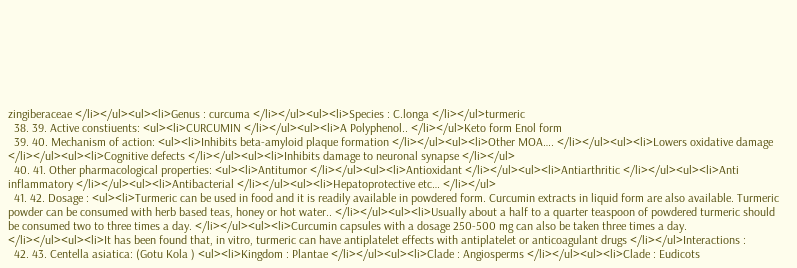zingiberaceae </li></ul><ul><li>Genus : curcuma </li></ul><ul><li>Species : C.longa </li></ul>turmeric
  38. 39. Active constiuents: <ul><li>CURCUMIN </li></ul><ul><li>A Polyphenol.. </li></ul>Keto form Enol form
  39. 40. Mechanism of action: <ul><li>Inhibits beta-amyloid plaque formation </li></ul><ul><li>Other MOA…. </li></ul><ul><li>Lowers oxidative damage </li></ul><ul><li>Cognitive defects </li></ul><ul><li>Inhibits damage to neuronal synapse </li></ul>
  40. 41. Other pharmacological properties: <ul><li>Antitumor </li></ul><ul><li>Antioxidant </li></ul><ul><li>Antiarthritic </li></ul><ul><li>Anti inflammatory </li></ul><ul><li>Antibacterial </li></ul><ul><li>Hepatoprotective etc… </li></ul>
  41. 42. Dosage : <ul><li>Turmeric can be used in food and it is readily available in powdered form. Curcumin extracts in liquid form are also available. Turmeric powder can be consumed with herb based teas, honey or hot water.. </li></ul><ul><li>Usually about a half to a quarter teaspoon of powdered turmeric should be consumed two to three times a day. </li></ul><ul><li>Curcumin capsules with a dosage 250-500 mg can also be taken three times a day. </li></ul><ul><li>It has been found that, in vitro, turmeric can have antiplatelet effects with antiplatelet or anticoagulant drugs </li></ul>Interactions :
  42. 43. Centella asiatica: (Gotu Kola ) <ul><li>Kingdom : Plantae </li></ul><ul><li>Clade : Angiosperms </li></ul><ul><li>Clade : Eudicots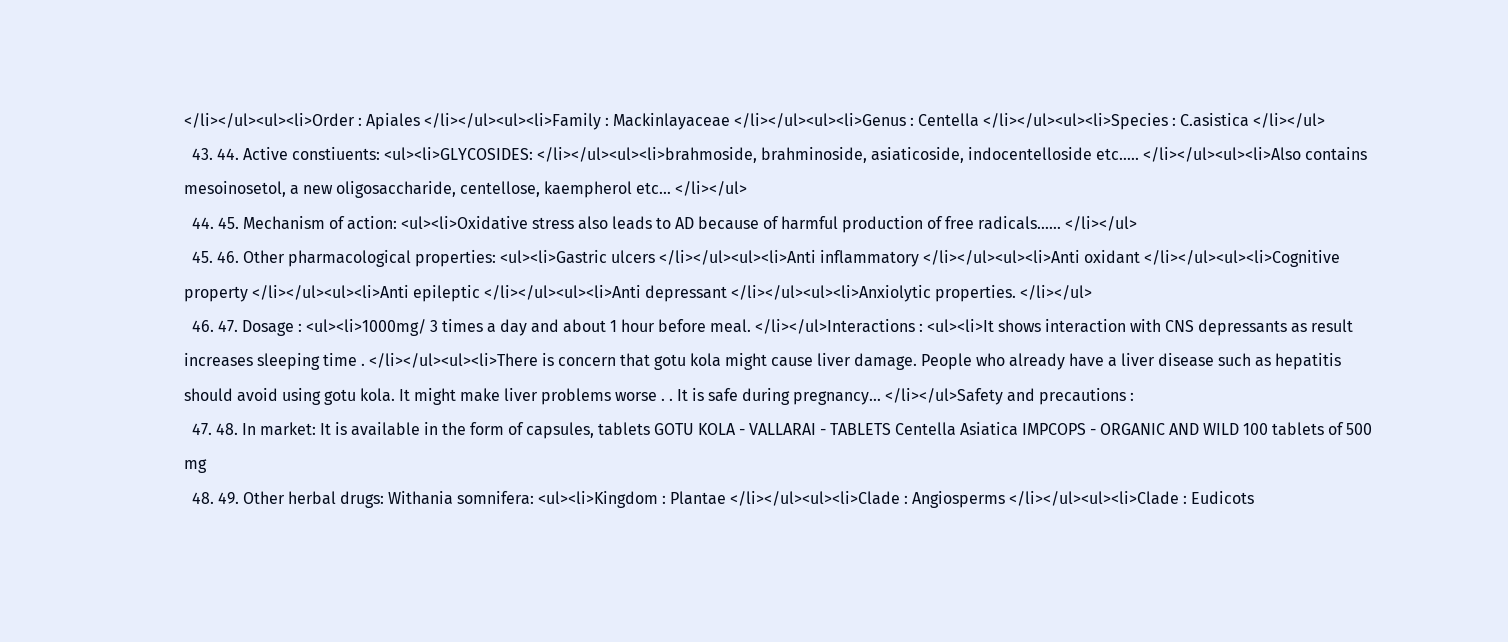</li></ul><ul><li>Order : Apiales </li></ul><ul><li>Family : Mackinlayaceae </li></ul><ul><li>Genus : Centella </li></ul><ul><li>Species : C.asistica </li></ul>
  43. 44. Active constiuents: <ul><li>GLYCOSIDES: </li></ul><ul><li>brahmoside, brahminoside, asiaticoside, indocentelloside etc….. </li></ul><ul><li>Also contains mesoinosetol, a new oligosaccharide, centellose, kaempherol etc… </li></ul>
  44. 45. Mechanism of action: <ul><li>Oxidative stress also leads to AD because of harmful production of free radicals…… </li></ul>
  45. 46. Other pharmacological properties: <ul><li>Gastric ulcers </li></ul><ul><li>Anti inflammatory </li></ul><ul><li>Anti oxidant </li></ul><ul><li>Cognitive property </li></ul><ul><li>Anti epileptic </li></ul><ul><li>Anti depressant </li></ul><ul><li>Anxiolytic properties. </li></ul>
  46. 47. Dosage : <ul><li>1000mg/ 3 times a day and about 1 hour before meal. </li></ul>Interactions : <ul><li>It shows interaction with CNS depressants as result increases sleeping time . </li></ul><ul><li>There is concern that gotu kola might cause liver damage. People who already have a liver disease such as hepatitis should avoid using gotu kola. It might make liver problems worse . . It is safe during pregnancy… </li></ul>Safety and precautions :
  47. 48. In market: It is available in the form of capsules, tablets GOTU KOLA - VALLARAI - TABLETS Centella Asiatica IMPCOPS - ORGANIC AND WILD 100 tablets of 500 mg
  48. 49. Other herbal drugs: Withania somnifera: <ul><li>Kingdom : Plantae </li></ul><ul><li>Clade : Angiosperms </li></ul><ul><li>Clade : Eudicots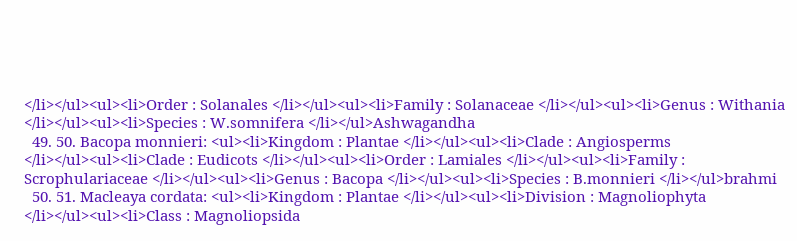</li></ul><ul><li>Order : Solanales </li></ul><ul><li>Family : Solanaceae </li></ul><ul><li>Genus : Withania </li></ul><ul><li>Species : W.somnifera </li></ul>Ashwagandha
  49. 50. Bacopa monnieri: <ul><li>Kingdom : Plantae </li></ul><ul><li>Clade : Angiosperms </li></ul><ul><li>Clade : Eudicots </li></ul><ul><li>Order : Lamiales </li></ul><ul><li>Family : Scrophulariaceae </li></ul><ul><li>Genus : Bacopa </li></ul><ul><li>Species : B.monnieri </li></ul>brahmi
  50. 51. Macleaya cordata: <ul><li>Kingdom : Plantae </li></ul><ul><li>Division : Magnoliophyta </li></ul><ul><li>Class : Magnoliopsida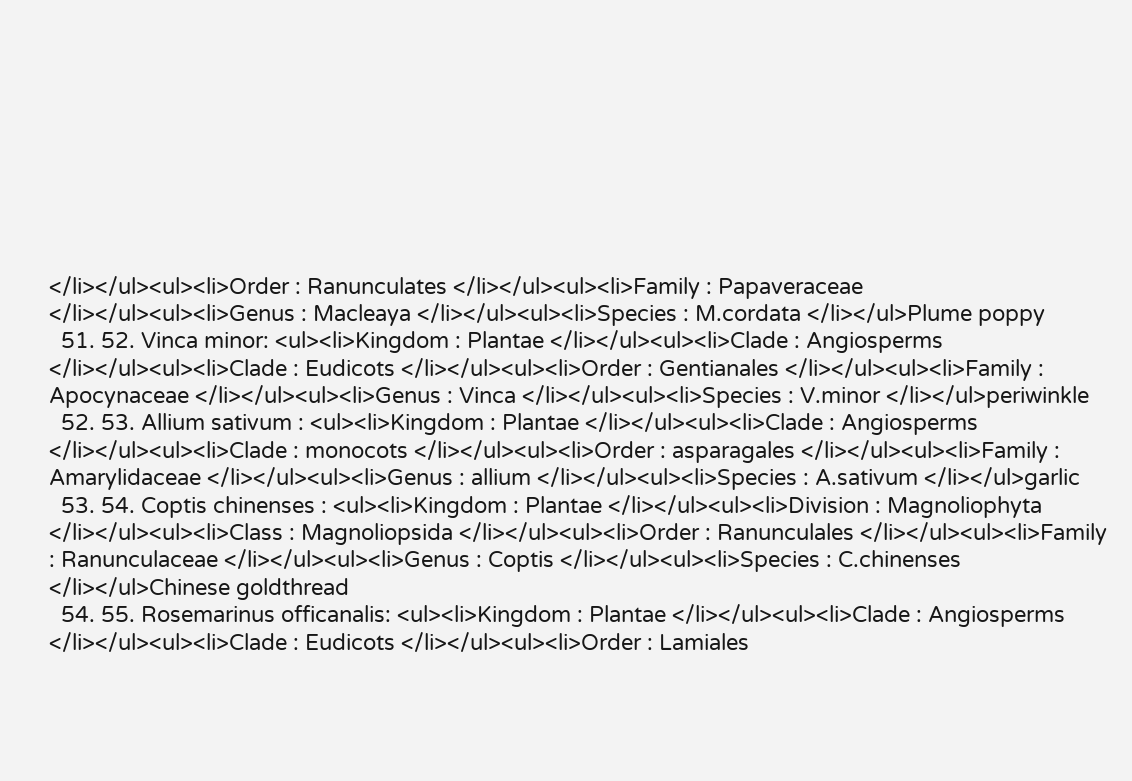</li></ul><ul><li>Order : Ranunculates </li></ul><ul><li>Family : Papaveraceae </li></ul><ul><li>Genus : Macleaya </li></ul><ul><li>Species : M.cordata </li></ul>Plume poppy
  51. 52. Vinca minor: <ul><li>Kingdom : Plantae </li></ul><ul><li>Clade : Angiosperms </li></ul><ul><li>Clade : Eudicots </li></ul><ul><li>Order : Gentianales </li></ul><ul><li>Family : Apocynaceae </li></ul><ul><li>Genus : Vinca </li></ul><ul><li>Species : V.minor </li></ul>periwinkle
  52. 53. Allium sativum : <ul><li>Kingdom : Plantae </li></ul><ul><li>Clade : Angiosperms </li></ul><ul><li>Clade : monocots </li></ul><ul><li>Order : asparagales </li></ul><ul><li>Family : Amarylidaceae </li></ul><ul><li>Genus : allium </li></ul><ul><li>Species : A.sativum </li></ul>garlic
  53. 54. Coptis chinenses : <ul><li>Kingdom : Plantae </li></ul><ul><li>Division : Magnoliophyta </li></ul><ul><li>Class : Magnoliopsida </li></ul><ul><li>Order : Ranunculales </li></ul><ul><li>Family : Ranunculaceae </li></ul><ul><li>Genus : Coptis </li></ul><ul><li>Species : C.chinenses </li></ul>Chinese goldthread
  54. 55. Rosemarinus officanalis: <ul><li>Kingdom : Plantae </li></ul><ul><li>Clade : Angiosperms </li></ul><ul><li>Clade : Eudicots </li></ul><ul><li>Order : Lamiales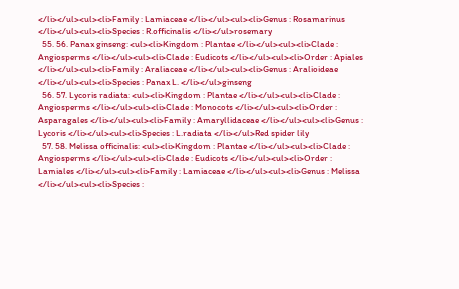</li></ul><ul><li>Family : Lamiaceae </li></ul><ul><li>Genus : Rosamarinus </li></ul><ul><li>Species : R.officinalis </li></ul>rosemary
  55. 56. Panax ginseng: <ul><li>Kingdom : Plantae </li></ul><ul><li>Clade : Angiosperms </li></ul><ul><li>Clade : Eudicots </li></ul><ul><li>Order : Apiales </li></ul><ul><li>Family : Araliaceae </li></ul><ul><li>Genus : Aralioideae </li></ul><ul><li>Species : Panax L. </li></ul>ginseng
  56. 57. Lycoris radiata: <ul><li>Kingdom : Plantae </li></ul><ul><li>Clade : Angiosperms </li></ul><ul><li>Clade : Monocots </li></ul><ul><li>Order : Asparagales </li></ul><ul><li>Family : Amaryllidaceae </li></ul><ul><li>Genus : Lycoris </li></ul><ul><li>Species : L.radiata </li></ul>Red spider lily
  57. 58. Melissa officinalis: <ul><li>Kingdom : Plantae </li></ul><ul><li>Clade : Angiosperms </li></ul><ul><li>Clade : Eudicots </li></ul><ul><li>Order : Lamiales </li></ul><ul><li>Family : Lamiaceae </li></ul><ul><li>Genus : Melissa </li></ul><ul><li>Species :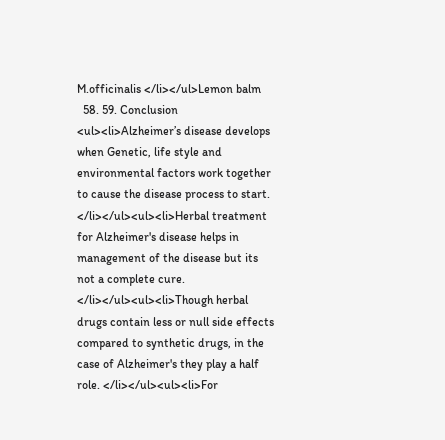M.officinalis </li></ul>Lemon balm
  58. 59. Conclusion <ul><li>Alzheimer’s disease develops when Genetic, life style and environmental factors work together to cause the disease process to start. </li></ul><ul><li>Herbal treatment for Alzheimer's disease helps in management of the disease but its not a complete cure. </li></ul><ul><li>Though herbal drugs contain less or null side effects compared to synthetic drugs, in the case of Alzheimer's they play a half role. </li></ul><ul><li>For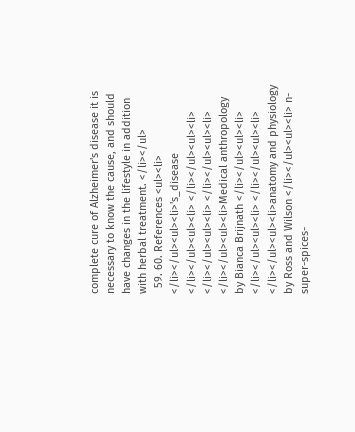complete cure of Alzheimer's disease it is necessary to know the cause, and should have changes in the lifestyle in addition with herbal treatment. </li></ul>
  59. 60. References <ul><li> </li></ul><ul><li>'s_disease </li></ul><ul><li> </li></ul><ul><li> </li></ul><ul><li> </li></ul><ul><li> </li></ul><ul><li>Medical anthropology by Bianca Brijnath </li></ul><ul><li> </li></ul><ul><li> </li></ul><ul><li> </li></ul><ul><li>anatomy and physiology by Ross and Wilson </li></ul><ul><li> n-super-spices-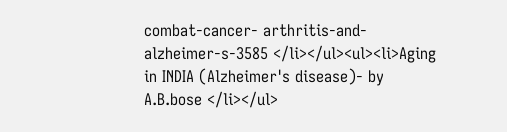combat-cancer- arthritis-and-alzheimer-s-3585 </li></ul><ul><li>Aging in INDIA (Alzheimer's disease)- by A.B.bose </li></ul>